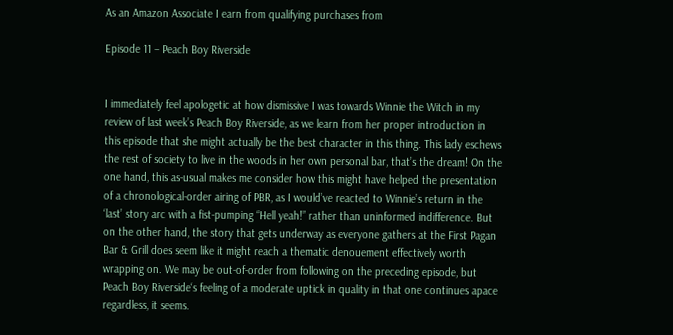As an Amazon Associate I earn from qualifying purchases from

Episode 11 – Peach Boy Riverside


I immediately feel apologetic at how dismissive I was towards Winnie the Witch in my review of last week’s Peach Boy Riverside, as we learn from her proper introduction in this episode that she might actually be the best character in this thing. This lady eschews the rest of society to live in the woods in her own personal bar, that’s the dream! On the one hand, this as-usual makes me consider how this might have helped the presentation of a chronological-order airing of PBR, as I would’ve reacted to Winnie’s return in the ‘last’ story arc with a fist-pumping “Hell yeah!” rather than uninformed indifference. But on the other hand, the story that gets underway as everyone gathers at the First Pagan Bar & Grill does seem like it might reach a thematic denouement effectively worth wrapping on. We may be out-of-order from following on the preceding episode, but Peach Boy Riverside‘s feeling of a moderate uptick in quality in that one continues apace regardless, it seems.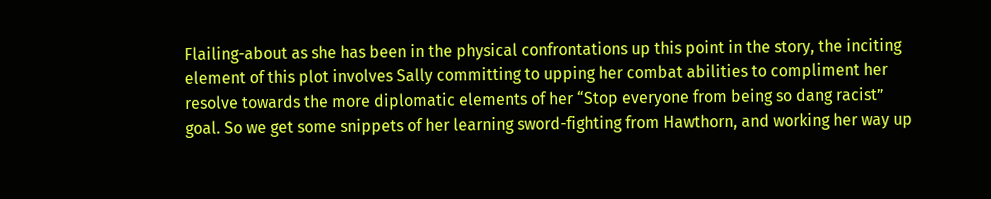Flailing-about as she has been in the physical confrontations up this point in the story, the inciting element of this plot involves Sally committing to upping her combat abilities to compliment her resolve towards the more diplomatic elements of her “Stop everyone from being so dang racist” goal. So we get some snippets of her learning sword-fighting from Hawthorn, and working her way up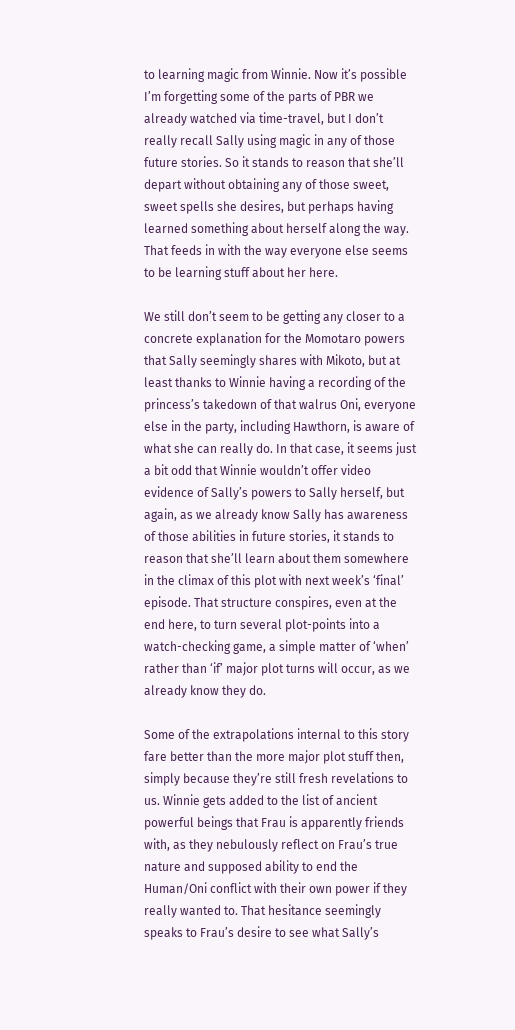to learning magic from Winnie. Now it’s possible I’m forgetting some of the parts of PBR we already watched via time-travel, but I don’t really recall Sally using magic in any of those future stories. So it stands to reason that she’ll depart without obtaining any of those sweet, sweet spells she desires, but perhaps having learned something about herself along the way. That feeds in with the way everyone else seems to be learning stuff about her here.

We still don’t seem to be getting any closer to a concrete explanation for the Momotaro powers that Sally seemingly shares with Mikoto, but at least thanks to Winnie having a recording of the princess’s takedown of that walrus Oni, everyone else in the party, including Hawthorn, is aware of what she can really do. In that case, it seems just a bit odd that Winnie wouldn’t offer video evidence of Sally’s powers to Sally herself, but again, as we already know Sally has awareness of those abilities in future stories, it stands to reason that she’ll learn about them somewhere in the climax of this plot with next week’s ‘final’ episode. That structure conspires, even at the end here, to turn several plot-points into a watch-checking game, a simple matter of ‘when’ rather than ‘if’ major plot turns will occur, as we already know they do.

Some of the extrapolations internal to this story fare better than the more major plot stuff then, simply because they’re still fresh revelations to us. Winnie gets added to the list of ancient powerful beings that Frau is apparently friends with, as they nebulously reflect on Frau’s true nature and supposed ability to end the Human/Oni conflict with their own power if they really wanted to. That hesitance seemingly speaks to Frau’s desire to see what Sally’s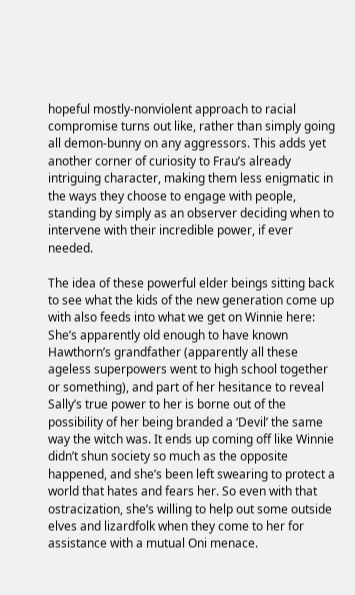hopeful mostly-nonviolent approach to racial compromise turns out like, rather than simply going all demon-bunny on any aggressors. This adds yet another corner of curiosity to Frau’s already intriguing character, making them less enigmatic in the ways they choose to engage with people, standing by simply as an observer deciding when to intervene with their incredible power, if ever needed.

The idea of these powerful elder beings sitting back to see what the kids of the new generation come up with also feeds into what we get on Winnie here: She’s apparently old enough to have known Hawthorn’s grandfather (apparently all these ageless superpowers went to high school together or something), and part of her hesitance to reveal Sally’s true power to her is borne out of the possibility of her being branded a ‘Devil’ the same way the witch was. It ends up coming off like Winnie didn’t shun society so much as the opposite happened, and she’s been left swearing to protect a world that hates and fears her. So even with that ostracization, she’s willing to help out some outside elves and lizardfolk when they come to her for assistance with a mutual Oni menace.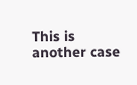This is another case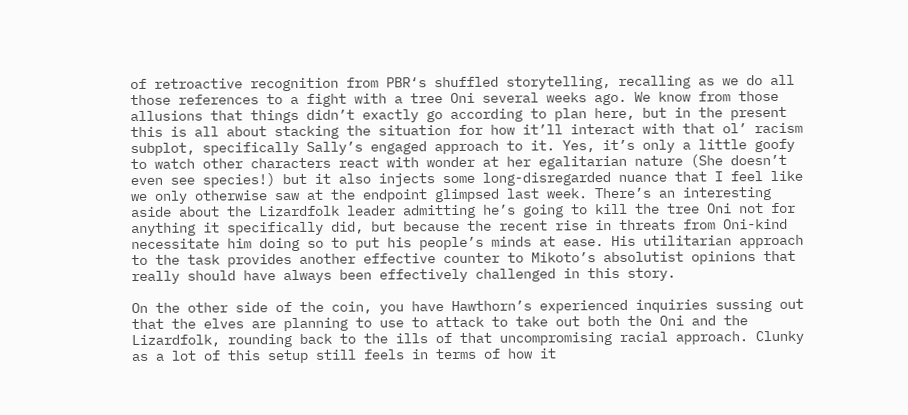of retroactive recognition from PBR‘s shuffled storytelling, recalling as we do all those references to a fight with a tree Oni several weeks ago. We know from those allusions that things didn’t exactly go according to plan here, but in the present this is all about stacking the situation for how it’ll interact with that ol’ racism subplot, specifically Sally’s engaged approach to it. Yes, it’s only a little goofy to watch other characters react with wonder at her egalitarian nature (She doesn’t even see species!) but it also injects some long-disregarded nuance that I feel like we only otherwise saw at the endpoint glimpsed last week. There’s an interesting aside about the Lizardfolk leader admitting he’s going to kill the tree Oni not for anything it specifically did, but because the recent rise in threats from Oni-kind necessitate him doing so to put his people’s minds at ease. His utilitarian approach to the task provides another effective counter to Mikoto’s absolutist opinions that really should have always been effectively challenged in this story.

On the other side of the coin, you have Hawthorn’s experienced inquiries sussing out that the elves are planning to use to attack to take out both the Oni and the Lizardfolk, rounding back to the ills of that uncompromising racial approach. Clunky as a lot of this setup still feels in terms of how it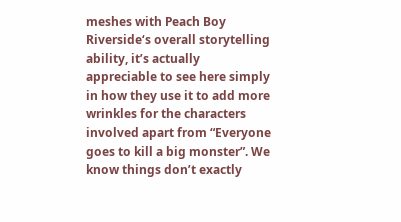meshes with Peach Boy Riverside‘s overall storytelling ability, it’s actually appreciable to see here simply in how they use it to add more wrinkles for the characters involved apart from “Everyone goes to kill a big monster”. We know things don’t exactly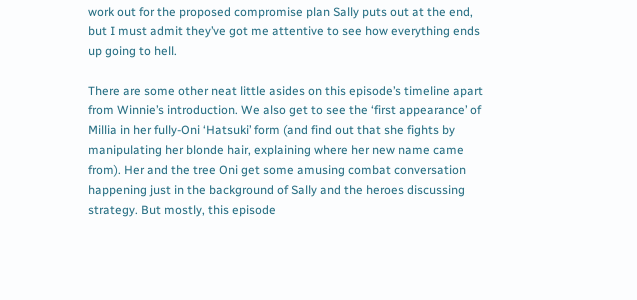work out for the proposed compromise plan Sally puts out at the end, but I must admit they’ve got me attentive to see how everything ends up going to hell.

There are some other neat little asides on this episode’s timeline apart from Winnie’s introduction. We also get to see the ‘first appearance’ of Millia in her fully-Oni ‘Hatsuki’ form (and find out that she fights by manipulating her blonde hair, explaining where her new name came from). Her and the tree Oni get some amusing combat conversation happening just in the background of Sally and the heroes discussing strategy. But mostly, this episode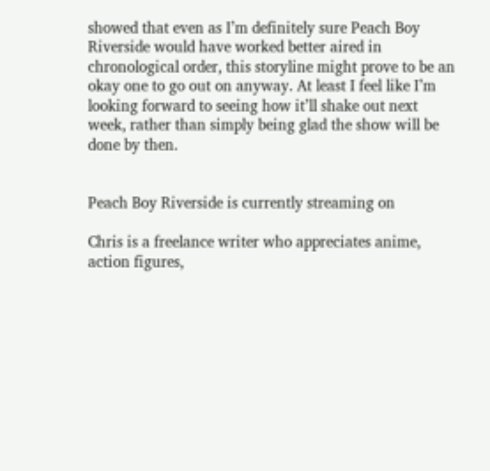showed that even as I’m definitely sure Peach Boy Riverside would have worked better aired in chronological order, this storyline might prove to be an okay one to go out on anyway. At least I feel like I’m looking forward to seeing how it’ll shake out next week, rather than simply being glad the show will be done by then.


Peach Boy Riverside is currently streaming on

Chris is a freelance writer who appreciates anime, action figures,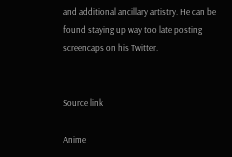and additional ancillary artistry. He can be found staying up way too late posting screencaps on his Twitter.


Source link

Anime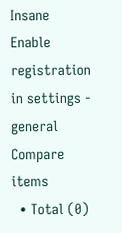Insane
Enable registration in settings - general
Compare items
  • Total (0)